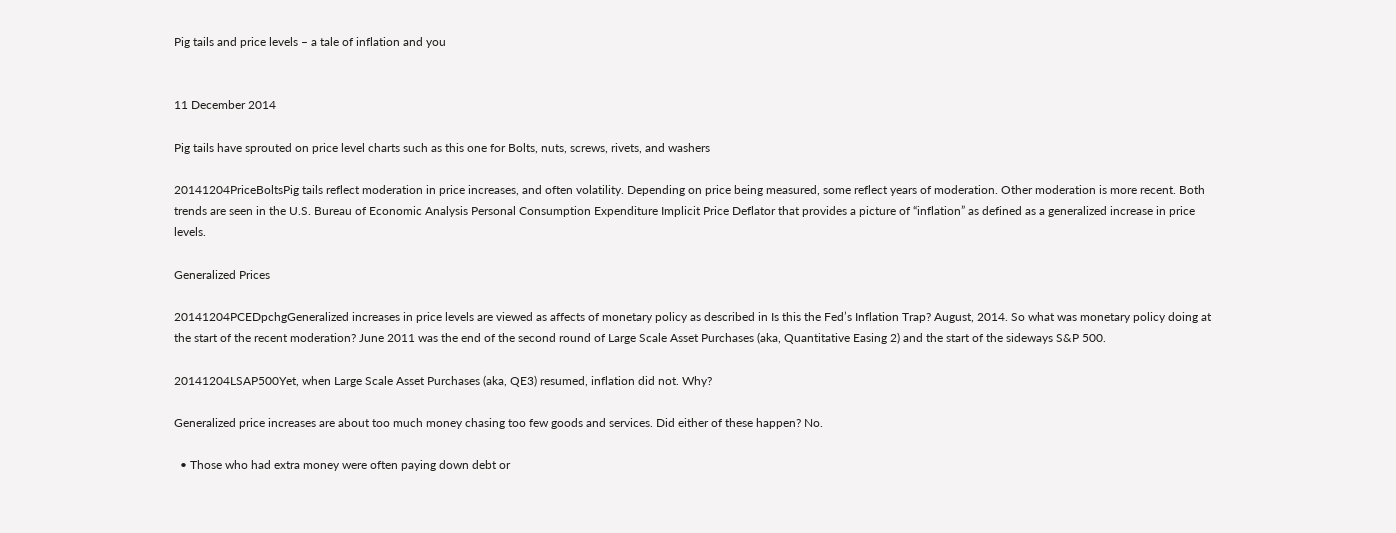Pig tails and price levels – a tale of inflation and you


11 December 2014

Pig tails have sprouted on price level charts such as this one for Bolts, nuts, screws, rivets, and washers

20141204PriceBoltsPig tails reflect moderation in price increases, and often volatility. Depending on price being measured, some reflect years of moderation. Other moderation is more recent. Both trends are seen in the U.S. Bureau of Economic Analysis Personal Consumption Expenditure Implicit Price Deflator that provides a picture of “inflation” as defined as a generalized increase in price levels.

Generalized Prices

20141204PCEDpchgGeneralized increases in price levels are viewed as affects of monetary policy as described in Is this the Fed’s Inflation Trap? August, 2014. So what was monetary policy doing at the start of the recent moderation? June 2011 was the end of the second round of Large Scale Asset Purchases (aka, Quantitative Easing 2) and the start of the sideways S&P 500.

20141204LSAP500Yet, when Large Scale Asset Purchases (aka, QE3) resumed, inflation did not. Why?

Generalized price increases are about too much money chasing too few goods and services. Did either of these happen? No.

  • Those who had extra money were often paying down debt or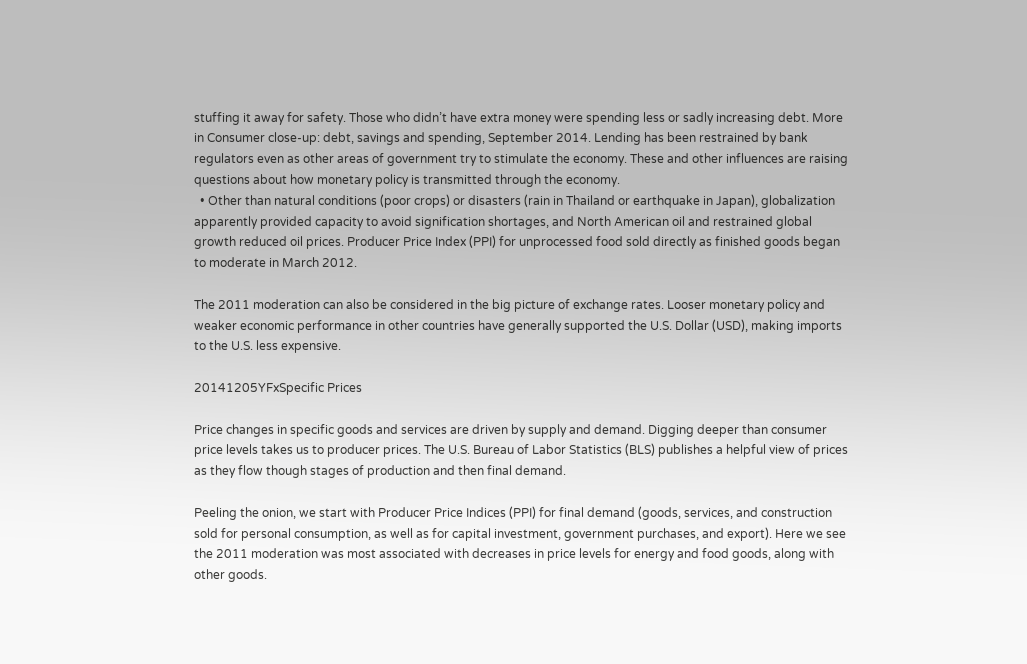stuffing it away for safety. Those who didn’t have extra money were spending less or sadly increasing debt. More in Consumer close-up: debt, savings and spending, September 2014. Lending has been restrained by bank regulators even as other areas of government try to stimulate the economy. These and other influences are raising questions about how monetary policy is transmitted through the economy.
  • Other than natural conditions (poor crops) or disasters (rain in Thailand or earthquake in Japan), globalization apparently provided capacity to avoid signification shortages, and North American oil and restrained global growth reduced oil prices. Producer Price Index (PPI) for unprocessed food sold directly as finished goods began to moderate in March 2012.

The 2011 moderation can also be considered in the big picture of exchange rates. Looser monetary policy and weaker economic performance in other countries have generally supported the U.S. Dollar (USD), making imports to the U.S. less expensive.

20141205YFxSpecific Prices

Price changes in specific goods and services are driven by supply and demand. Digging deeper than consumer price levels takes us to producer prices. The U.S. Bureau of Labor Statistics (BLS) publishes a helpful view of prices as they flow though stages of production and then final demand.

Peeling the onion, we start with Producer Price Indices (PPI) for final demand (goods, services, and construction sold for personal consumption, as well as for capital investment, government purchases, and export). Here we see the 2011 moderation was most associated with decreases in price levels for energy and food goods, along with other goods.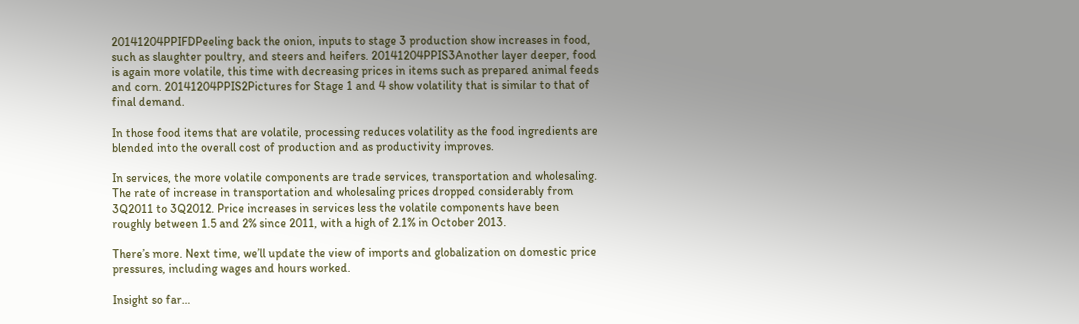20141204PPIFDPeeling back the onion, inputs to stage 3 production show increases in food, such as slaughter poultry, and steers and heifers. 20141204PPIS3Another layer deeper, food is again more volatile, this time with decreasing prices in items such as prepared animal feeds and corn. 20141204PPIS2Pictures for Stage 1 and 4 show volatility that is similar to that of final demand.

In those food items that are volatile, processing reduces volatility as the food ingredients are blended into the overall cost of production and as productivity improves.

In services, the more volatile components are trade services, transportation and wholesaling. The rate of increase in transportation and wholesaling prices dropped considerably from 3Q2011 to 3Q2012. Price increases in services less the volatile components have been roughly between 1.5 and 2% since 2011, with a high of 2.1% in October 2013.

There’s more. Next time, we’ll update the view of imports and globalization on domestic price pressures, including wages and hours worked.

Insight so far…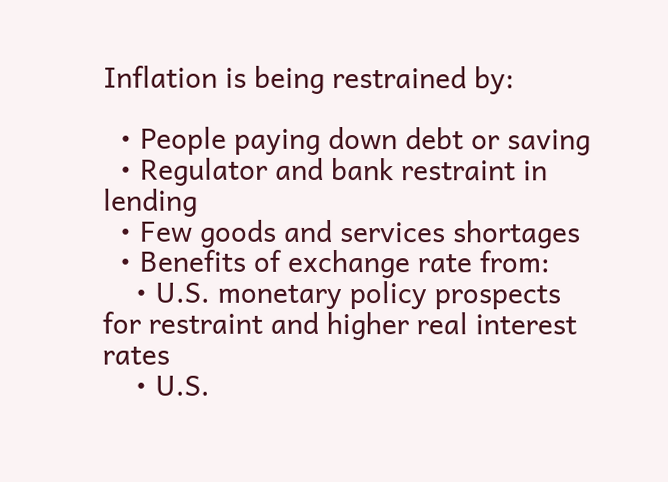Inflation is being restrained by:

  • People paying down debt or saving
  • Regulator and bank restraint in lending
  • Few goods and services shortages
  • Benefits of exchange rate from:
    • U.S. monetary policy prospects for restraint and higher real interest rates
    • U.S.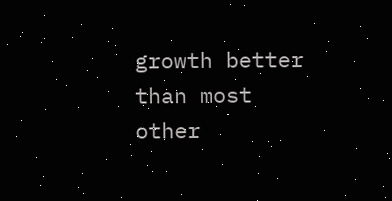growth better than most other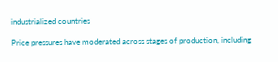industrialized countries

Price pressures have moderated across stages of production, including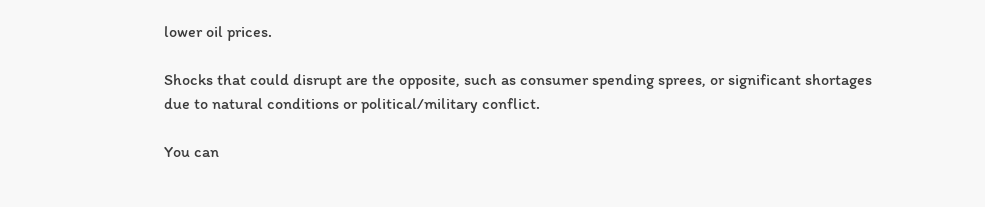lower oil prices.

Shocks that could disrupt are the opposite, such as consumer spending sprees, or significant shortages due to natural conditions or political/military conflict.

You can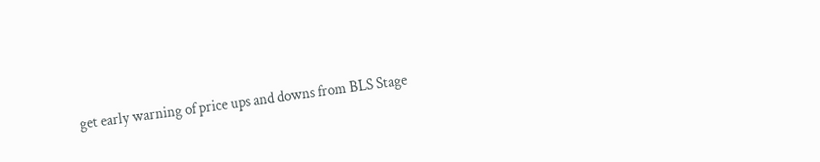get early warning of price ups and downs from BLS Stage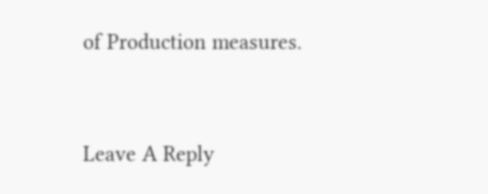of Production measures.


Leave A Reply